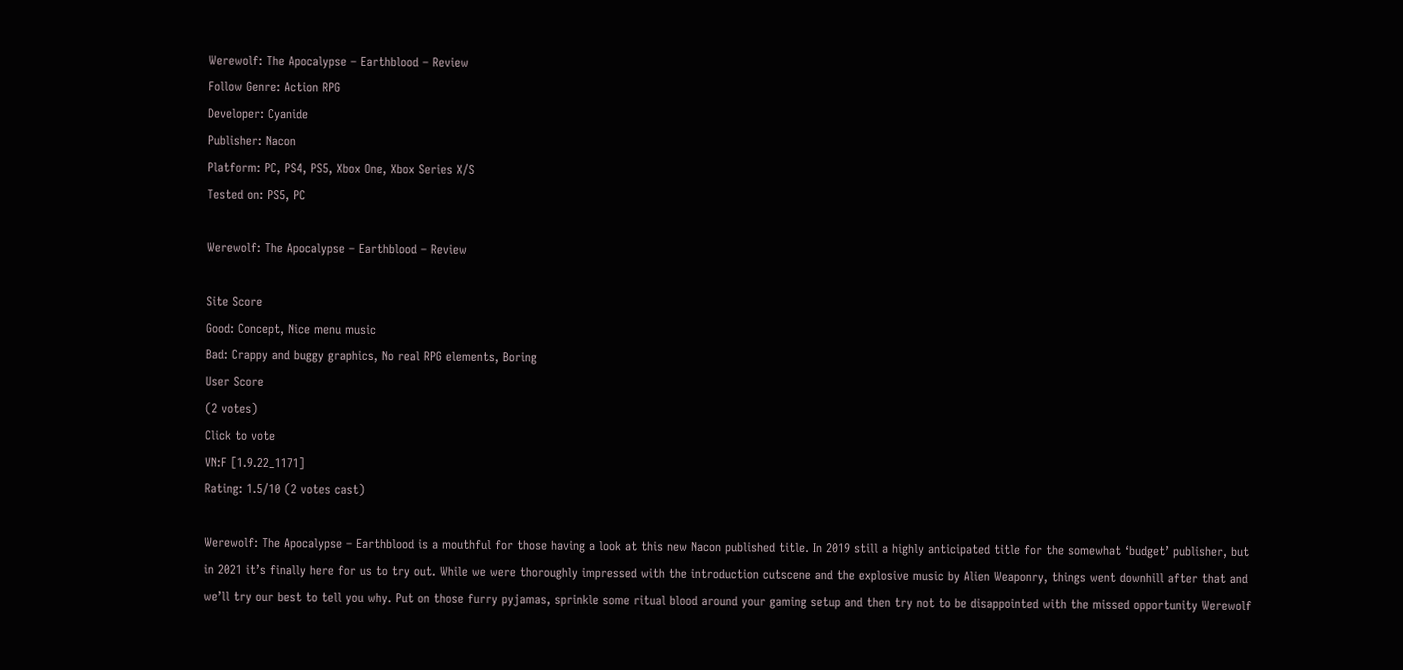Werewolf: The Apocalypse – Earthblood – Review
Follow Genre: Action RPG
Developer: Cyanide
Publisher: Nacon
Platform: PC, PS4, PS5, Xbox One, Xbox Series X/S
Tested on: PS5, PC

Werewolf: The Apocalypse – Earthblood – Review

Site Score
Good: Concept, Nice menu music
Bad: Crappy and buggy graphics, No real RPG elements, Boring
User Score
(2 votes)
Click to vote
VN:F [1.9.22_1171]
Rating: 1.5/10 (2 votes cast)

Werewolf: The Apocalypse – Earthblood is a mouthful for those having a look at this new Nacon published title. In 2019 still a highly anticipated title for the somewhat ‘budget’ publisher, but in 2021 it’s finally here for us to try out. While we were thoroughly impressed with the introduction cutscene and the explosive music by Alien Weaponry, things went downhill after that and we’ll try our best to tell you why. Put on those furry pyjamas, sprinkle some ritual blood around your gaming setup and then try not to be disappointed with the missed opportunity Werewolf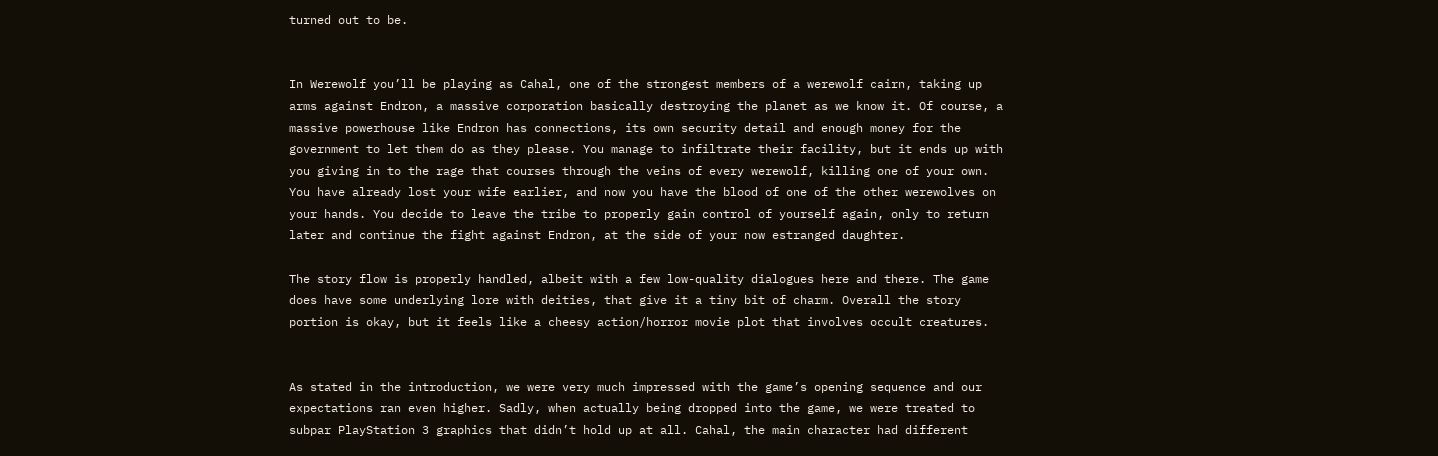turned out to be.


In Werewolf you’ll be playing as Cahal, one of the strongest members of a werewolf cairn, taking up arms against Endron, a massive corporation basically destroying the planet as we know it. Of course, a massive powerhouse like Endron has connections, its own security detail and enough money for the government to let them do as they please. You manage to infiltrate their facility, but it ends up with you giving in to the rage that courses through the veins of every werewolf, killing one of your own. You have already lost your wife earlier, and now you have the blood of one of the other werewolves on your hands. You decide to leave the tribe to properly gain control of yourself again, only to return later and continue the fight against Endron, at the side of your now estranged daughter.

The story flow is properly handled, albeit with a few low-quality dialogues here and there. The game does have some underlying lore with deities, that give it a tiny bit of charm. Overall the story portion is okay, but it feels like a cheesy action/horror movie plot that involves occult creatures.


As stated in the introduction, we were very much impressed with the game’s opening sequence and our expectations ran even higher. Sadly, when actually being dropped into the game, we were treated to subpar PlayStation 3 graphics that didn’t hold up at all. Cahal, the main character had different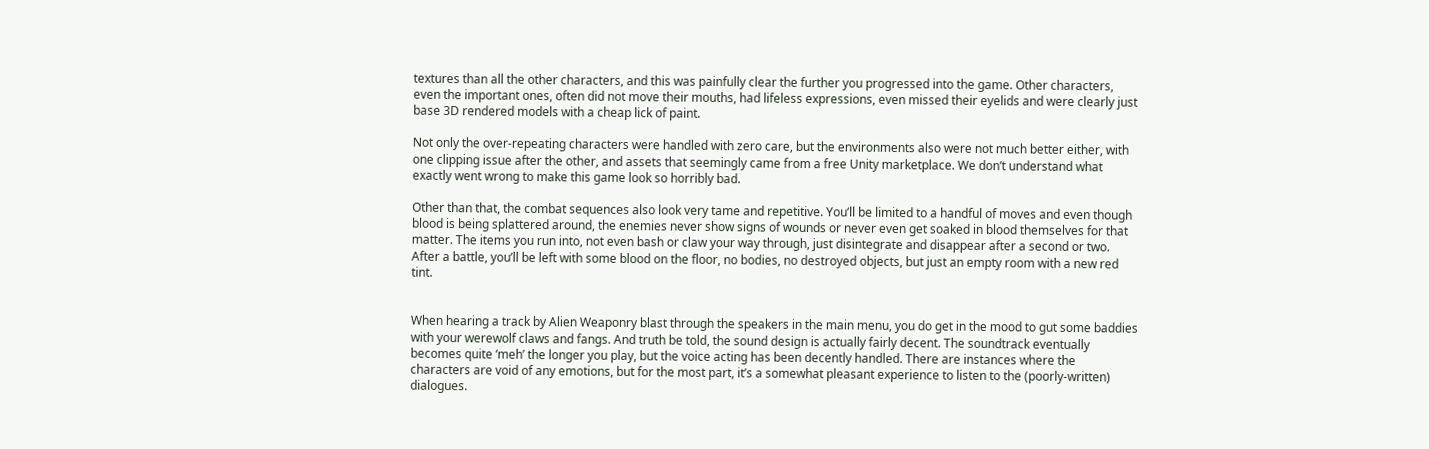textures than all the other characters, and this was painfully clear the further you progressed into the game. Other characters, even the important ones, often did not move their mouths, had lifeless expressions, even missed their eyelids and were clearly just base 3D rendered models with a cheap lick of paint.

Not only the over-repeating characters were handled with zero care, but the environments also were not much better either, with one clipping issue after the other, and assets that seemingly came from a free Unity marketplace. We don’t understand what exactly went wrong to make this game look so horribly bad.

Other than that, the combat sequences also look very tame and repetitive. You’ll be limited to a handful of moves and even though blood is being splattered around, the enemies never show signs of wounds or never even get soaked in blood themselves for that matter. The items you run into, not even bash or claw your way through, just disintegrate and disappear after a second or two. After a battle, you’ll be left with some blood on the floor, no bodies, no destroyed objects, but just an empty room with a new red tint.


When hearing a track by Alien Weaponry blast through the speakers in the main menu, you do get in the mood to gut some baddies with your werewolf claws and fangs. And truth be told, the sound design is actually fairly decent. The soundtrack eventually becomes quite ‘meh’ the longer you play, but the voice acting has been decently handled. There are instances where the characters are void of any emotions, but for the most part, it’s a somewhat pleasant experience to listen to the (poorly-written) dialogues.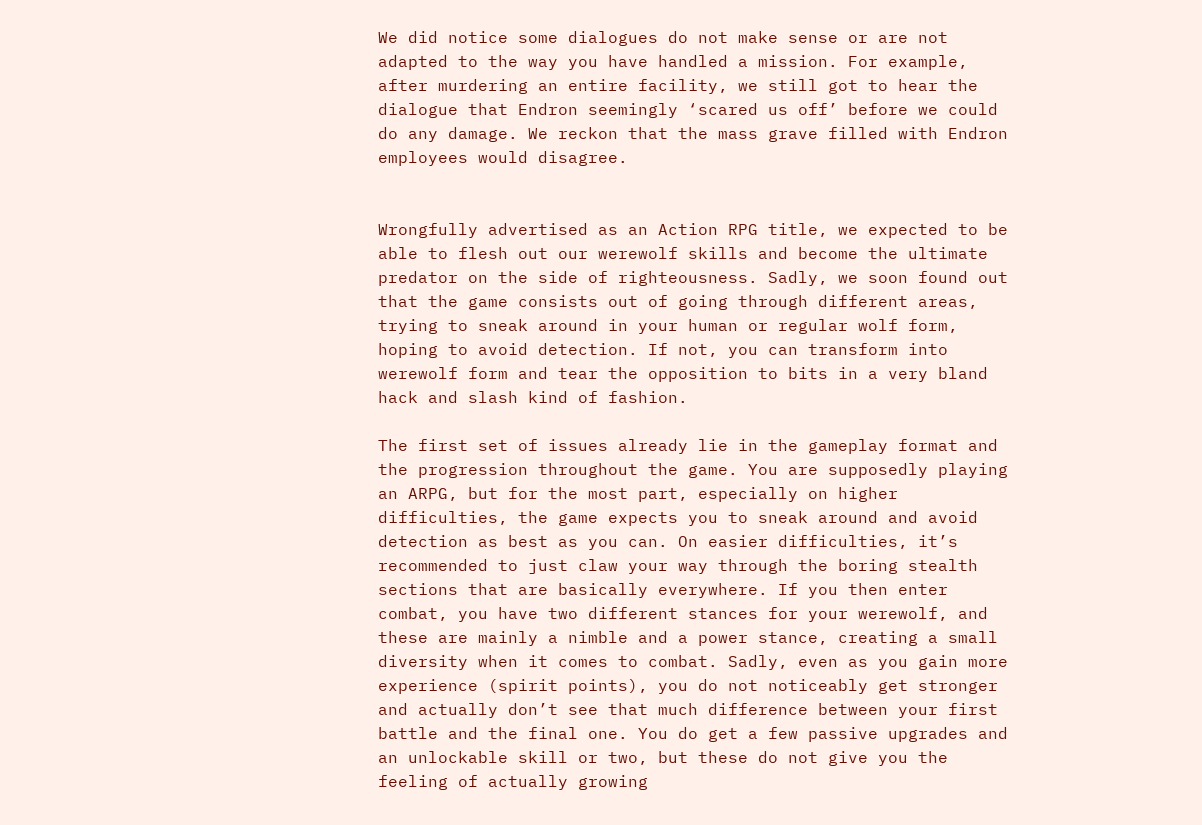We did notice some dialogues do not make sense or are not adapted to the way you have handled a mission. For example, after murdering an entire facility, we still got to hear the dialogue that Endron seemingly ‘scared us off’ before we could do any damage. We reckon that the mass grave filled with Endron employees would disagree.


Wrongfully advertised as an Action RPG title, we expected to be able to flesh out our werewolf skills and become the ultimate predator on the side of righteousness. Sadly, we soon found out that the game consists out of going through different areas, trying to sneak around in your human or regular wolf form, hoping to avoid detection. If not, you can transform into werewolf form and tear the opposition to bits in a very bland hack and slash kind of fashion.

The first set of issues already lie in the gameplay format and the progression throughout the game. You are supposedly playing an ARPG, but for the most part, especially on higher difficulties, the game expects you to sneak around and avoid detection as best as you can. On easier difficulties, it’s recommended to just claw your way through the boring stealth sections that are basically everywhere. If you then enter combat, you have two different stances for your werewolf, and these are mainly a nimble and a power stance, creating a small diversity when it comes to combat. Sadly, even as you gain more experience (spirit points), you do not noticeably get stronger and actually don’t see that much difference between your first battle and the final one. You do get a few passive upgrades and an unlockable skill or two, but these do not give you the feeling of actually growing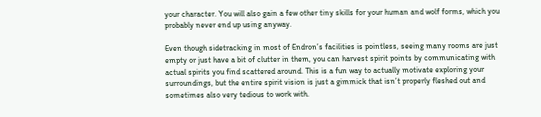your character. You will also gain a few other tiny skills for your human and wolf forms, which you probably never end up using anyway.

Even though sidetracking in most of Endron’s facilities is pointless, seeing many rooms are just empty or just have a bit of clutter in them, you can harvest spirit points by communicating with actual spirits you find scattered around. This is a fun way to actually motivate exploring your surroundings, but the entire spirit vision is just a gimmick that isn’t properly fleshed out and sometimes also very tedious to work with.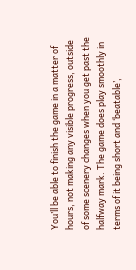You’ll be able to finish the game in a matter of hours, not making any visible progress, outside of some scenery changes when you get past the halfway mark. The game does play smoothly in terms of it being short and ‘beatable’,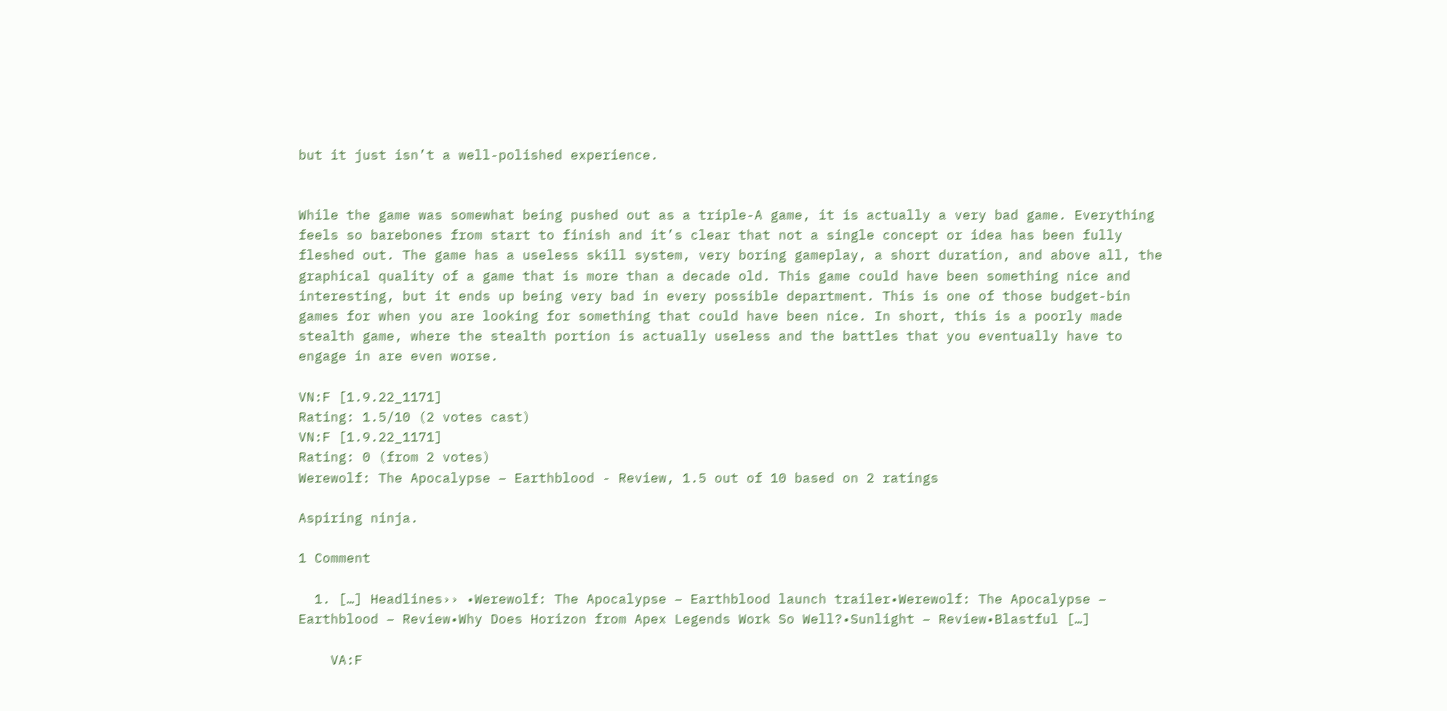but it just isn’t a well-polished experience.


While the game was somewhat being pushed out as a triple-A game, it is actually a very bad game. Everything feels so barebones from start to finish and it’s clear that not a single concept or idea has been fully fleshed out. The game has a useless skill system, very boring gameplay, a short duration, and above all, the graphical quality of a game that is more than a decade old. This game could have been something nice and interesting, but it ends up being very bad in every possible department. This is one of those budget-bin games for when you are looking for something that could have been nice. In short, this is a poorly made stealth game, where the stealth portion is actually useless and the battles that you eventually have to engage in are even worse.

VN:F [1.9.22_1171]
Rating: 1.5/10 (2 votes cast)
VN:F [1.9.22_1171]
Rating: 0 (from 2 votes)
Werewolf: The Apocalypse – Earthblood - Review, 1.5 out of 10 based on 2 ratings

Aspiring ninja.

1 Comment

  1. […] Headlines›› •Werewolf: The Apocalypse – Earthblood launch trailer•Werewolf: The Apocalypse – Earthblood – Review•Why Does Horizon from Apex Legends Work So Well?•Sunlight – Review•Blastful […]

    VA:F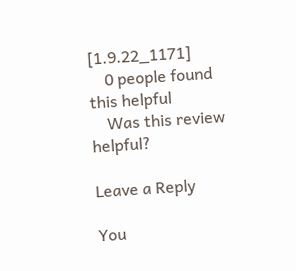[1.9.22_1171]
    0 people found this helpful
    Was this review helpful?

Leave a Reply

You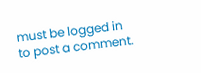must be logged in to post a comment.